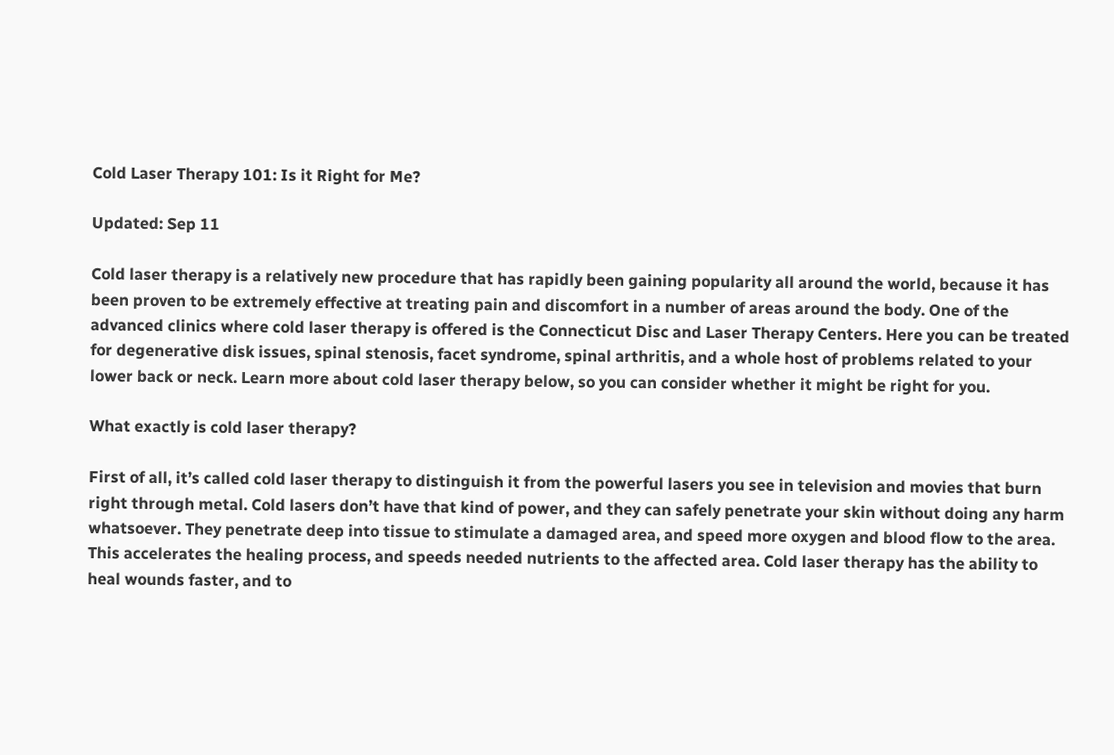Cold Laser Therapy 101: Is it Right for Me?

Updated: Sep 11

Cold laser therapy is a relatively new procedure that has rapidly been gaining popularity all around the world, because it has been proven to be extremely effective at treating pain and discomfort in a number of areas around the body. One of the advanced clinics where cold laser therapy is offered is the Connecticut Disc and Laser Therapy Centers. Here you can be treated for degenerative disk issues, spinal stenosis, facet syndrome, spinal arthritis, and a whole host of problems related to your lower back or neck. Learn more about cold laser therapy below, so you can consider whether it might be right for you.

What exactly is cold laser therapy?

First of all, it’s called cold laser therapy to distinguish it from the powerful lasers you see in television and movies that burn right through metal. Cold lasers don’t have that kind of power, and they can safely penetrate your skin without doing any harm whatsoever. They penetrate deep into tissue to stimulate a damaged area, and speed more oxygen and blood flow to the area. This accelerates the healing process, and speeds needed nutrients to the affected area. Cold laser therapy has the ability to heal wounds faster, and to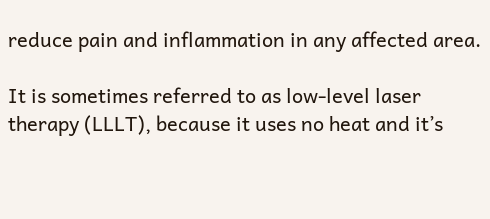reduce pain and inflammation in any affected area.

It is sometimes referred to as low-level laser therapy (LLLT), because it uses no heat and it’s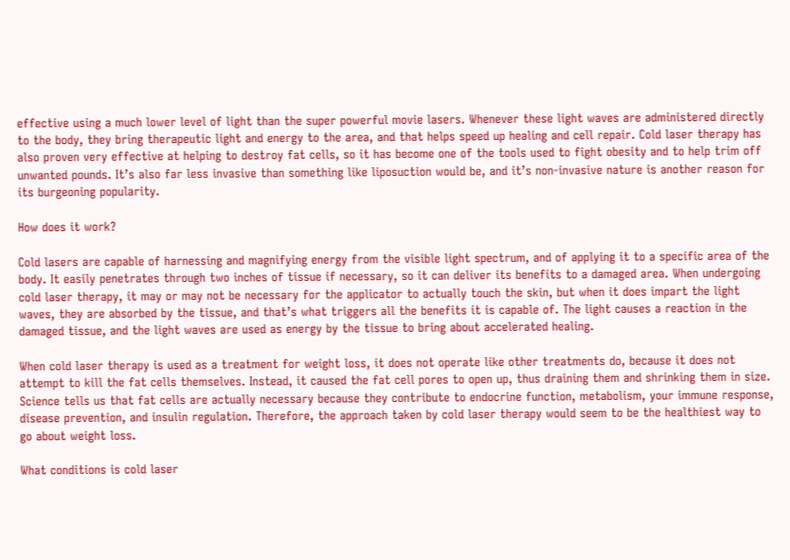effective using a much lower level of light than the super powerful movie lasers. Whenever these light waves are administered directly to the body, they bring therapeutic light and energy to the area, and that helps speed up healing and cell repair. Cold laser therapy has also proven very effective at helping to destroy fat cells, so it has become one of the tools used to fight obesity and to help trim off unwanted pounds. It’s also far less invasive than something like liposuction would be, and it’s non-invasive nature is another reason for its burgeoning popularity.

How does it work?

Cold lasers are capable of harnessing and magnifying energy from the visible light spectrum, and of applying it to a specific area of the body. It easily penetrates through two inches of tissue if necessary, so it can deliver its benefits to a damaged area. When undergoing cold laser therapy, it may or may not be necessary for the applicator to actually touch the skin, but when it does impart the light waves, they are absorbed by the tissue, and that’s what triggers all the benefits it is capable of. The light causes a reaction in the damaged tissue, and the light waves are used as energy by the tissue to bring about accelerated healing.

When cold laser therapy is used as a treatment for weight loss, it does not operate like other treatments do, because it does not attempt to kill the fat cells themselves. Instead, it caused the fat cell pores to open up, thus draining them and shrinking them in size. Science tells us that fat cells are actually necessary because they contribute to endocrine function, metabolism, your immune response, disease prevention, and insulin regulation. Therefore, the approach taken by cold laser therapy would seem to be the healthiest way to go about weight loss.

What conditions is cold laser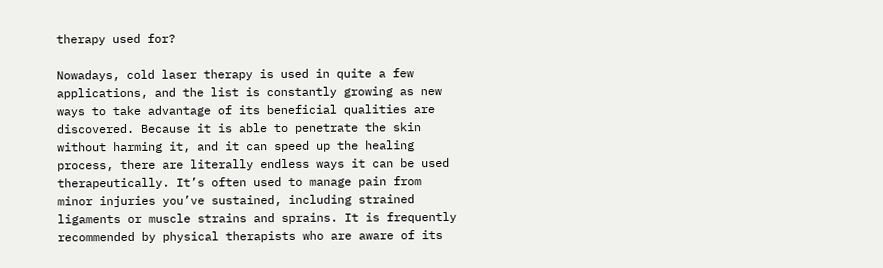therapy used for?

Nowadays, cold laser therapy is used in quite a few applications, and the list is constantly growing as new ways to take advantage of its beneficial qualities are discovered. Because it is able to penetrate the skin without harming it, and it can speed up the healing process, there are literally endless ways it can be used therapeutically. It’s often used to manage pain from minor injuries you’ve sustained, including strained ligaments or muscle strains and sprains. It is frequently recommended by physical therapists who are aware of its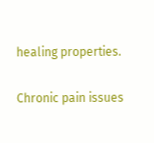healing properties.

Chronic pain issues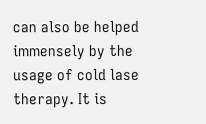can also be helped immensely by the usage of cold lase therapy. It is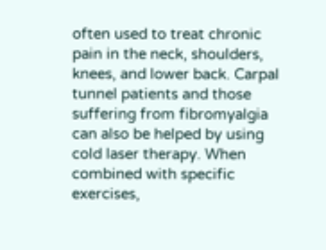often used to treat chronic pain in the neck, shoulders, knees, and lower back. Carpal tunnel patients and those suffering from fibromyalgia can also be helped by using cold laser therapy. When combined with specific exercises,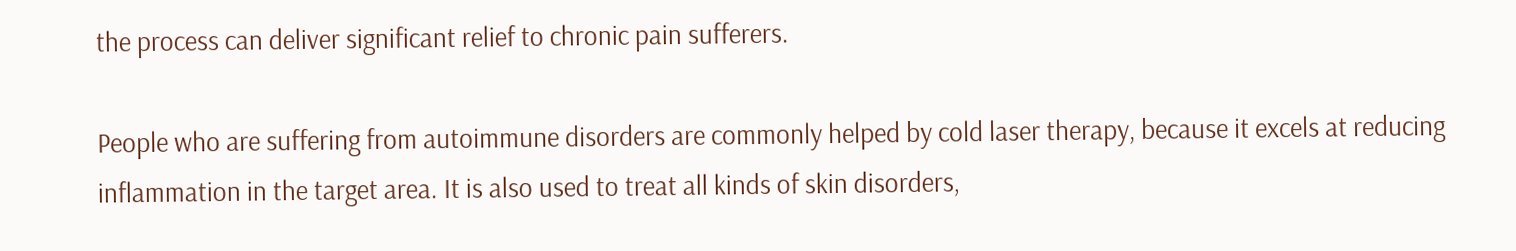the process can deliver significant relief to chronic pain sufferers.

People who are suffering from autoimmune disorders are commonly helped by cold laser therapy, because it excels at reducing inflammation in the target area. It is also used to treat all kinds of skin disorders,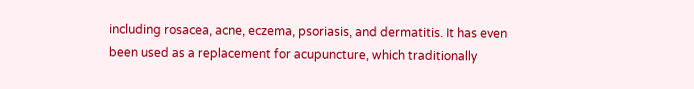including rosacea, acne, eczema, psoriasis, and dermatitis. It has even been used as a replacement for acupuncture, which traditionally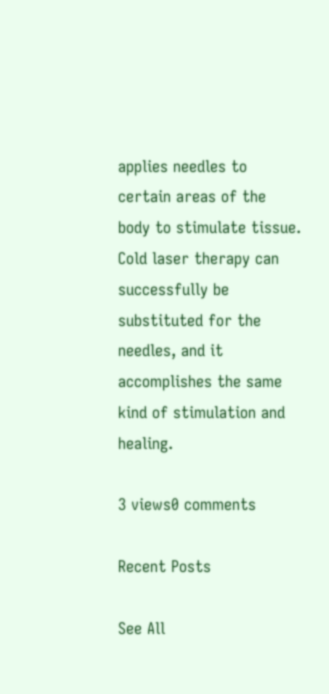applies needles to certain areas of the body to stimulate tissue. Cold laser therapy can successfully be substituted for the needles, and it accomplishes the same kind of stimulation and healing.

3 views0 comments

Recent Posts

See All